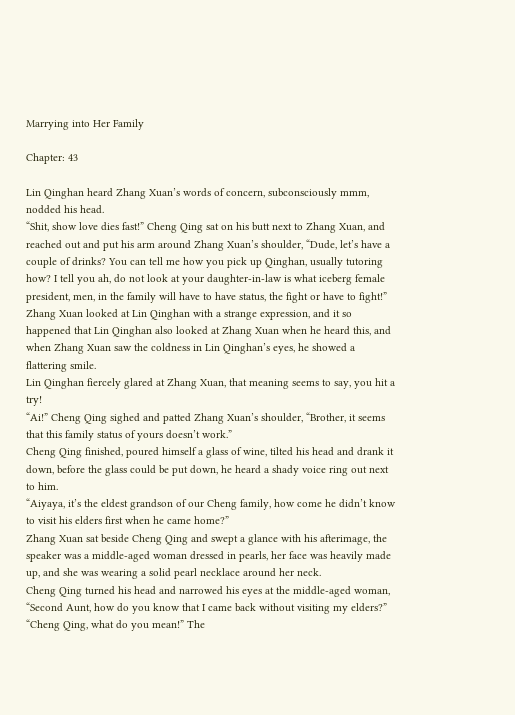Marrying into Her Family

Chapter: 43

Lin Qinghan heard Zhang Xuan’s words of concern, subconsciously mmm, nodded his head.
“Shit, show love dies fast!” Cheng Qing sat on his butt next to Zhang Xuan, and reached out and put his arm around Zhang Xuan’s shoulder, “Dude, let’s have a couple of drinks? You can tell me how you pick up Qinghan, usually tutoring how? I tell you ah, do not look at your daughter-in-law is what iceberg female president, men, in the family will have to have status, the fight or have to fight!”
Zhang Xuan looked at Lin Qinghan with a strange expression, and it so happened that Lin Qinghan also looked at Zhang Xuan when he heard this, and when Zhang Xuan saw the coldness in Lin Qinghan’s eyes, he showed a flattering smile.
Lin Qinghan fiercely glared at Zhang Xuan, that meaning seems to say, you hit a try!
“Ai!” Cheng Qing sighed and patted Zhang Xuan’s shoulder, “Brother, it seems that this family status of yours doesn’t work.”
Cheng Qing finished, poured himself a glass of wine, tilted his head and drank it down, before the glass could be put down, he heard a shady voice ring out next to him.
“Aiyaya, it’s the eldest grandson of our Cheng family, how come he didn’t know to visit his elders first when he came home?”
Zhang Xuan sat beside Cheng Qing and swept a glance with his afterimage, the speaker was a middle-aged woman dressed in pearls, her face was heavily made up, and she was wearing a solid pearl necklace around her neck.
Cheng Qing turned his head and narrowed his eyes at the middle-aged woman, “Second Aunt, how do you know that I came back without visiting my elders?”
“Cheng Qing, what do you mean!” The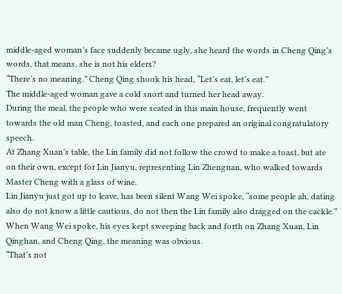middle-aged woman’s face suddenly became ugly, she heard the words in Cheng Qing’s words, that means, she is not his elders?
“There’s no meaning.” Cheng Qing shook his head, “Let’s eat, let’s eat.”
The middle-aged woman gave a cold snort and turned her head away.
During the meal, the people who were seated in this main house, frequently went towards the old man Cheng, toasted, and each one prepared an original congratulatory speech.
At Zhang Xuan’s table, the Lin family did not follow the crowd to make a toast, but ate on their own, except for Lin Jianyu, representing Lin Zhengnan, who walked towards Master Cheng with a glass of wine.
Lin Jianyu just got up to leave, has been silent Wang Wei spoke, “some people ah, dating also do not know a little cautious, do not then the Lin family also dragged on the cackle.”
When Wang Wei spoke, his eyes kept sweeping back and forth on Zhang Xuan, Lin Qinghan, and Cheng Qing, the meaning was obvious.
“That’s not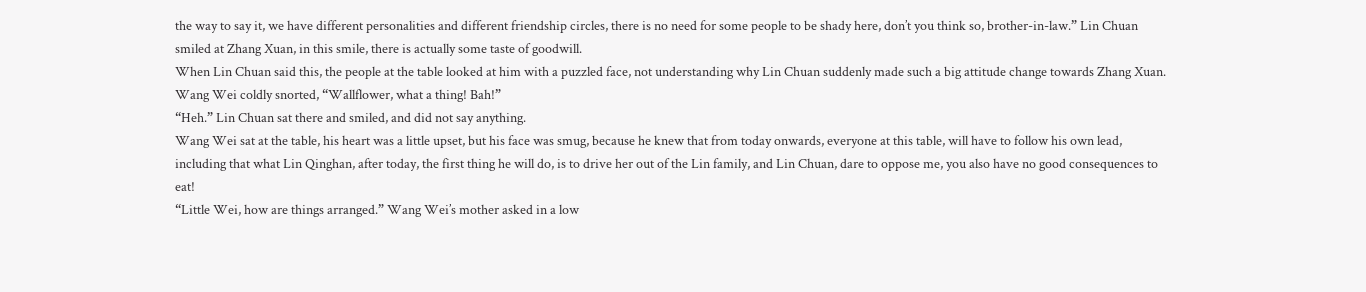the way to say it, we have different personalities and different friendship circles, there is no need for some people to be shady here, don’t you think so, brother-in-law.” Lin Chuan smiled at Zhang Xuan, in this smile, there is actually some taste of goodwill.
When Lin Chuan said this, the people at the table looked at him with a puzzled face, not understanding why Lin Chuan suddenly made such a big attitude change towards Zhang Xuan.
Wang Wei coldly snorted, “Wallflower, what a thing! Bah!”
“Heh.” Lin Chuan sat there and smiled, and did not say anything.
Wang Wei sat at the table, his heart was a little upset, but his face was smug, because he knew that from today onwards, everyone at this table, will have to follow his own lead, including that what Lin Qinghan, after today, the first thing he will do, is to drive her out of the Lin family, and Lin Chuan, dare to oppose me, you also have no good consequences to eat!
“Little Wei, how are things arranged.” Wang Wei’s mother asked in a low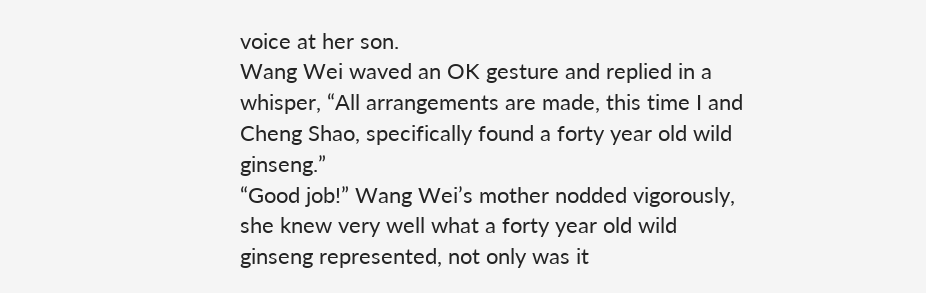voice at her son.
Wang Wei waved an OK gesture and replied in a whisper, “All arrangements are made, this time I and Cheng Shao, specifically found a forty year old wild ginseng.”
“Good job!” Wang Wei’s mother nodded vigorously, she knew very well what a forty year old wild ginseng represented, not only was it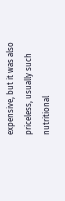expensive, but it was also priceless, usually such nutritional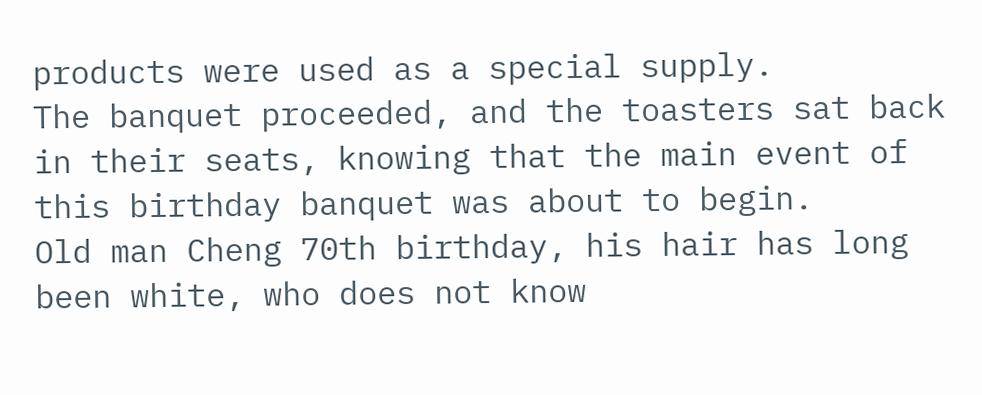products were used as a special supply.
The banquet proceeded, and the toasters sat back in their seats, knowing that the main event of this birthday banquet was about to begin.
Old man Cheng 70th birthday, his hair has long been white, who does not know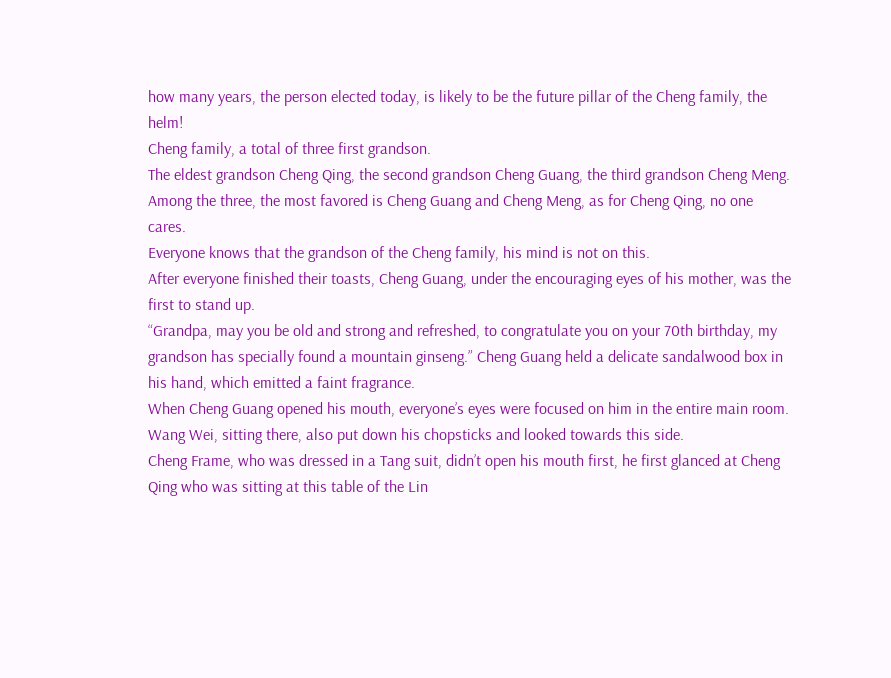how many years, the person elected today, is likely to be the future pillar of the Cheng family, the helm!
Cheng family, a total of three first grandson.
The eldest grandson Cheng Qing, the second grandson Cheng Guang, the third grandson Cheng Meng.
Among the three, the most favored is Cheng Guang and Cheng Meng, as for Cheng Qing, no one cares.
Everyone knows that the grandson of the Cheng family, his mind is not on this.
After everyone finished their toasts, Cheng Guang, under the encouraging eyes of his mother, was the first to stand up.
“Grandpa, may you be old and strong and refreshed, to congratulate you on your 70th birthday, my grandson has specially found a mountain ginseng.” Cheng Guang held a delicate sandalwood box in his hand, which emitted a faint fragrance.
When Cheng Guang opened his mouth, everyone’s eyes were focused on him in the entire main room.
Wang Wei, sitting there, also put down his chopsticks and looked towards this side.
Cheng Frame, who was dressed in a Tang suit, didn’t open his mouth first, he first glanced at Cheng Qing who was sitting at this table of the Lin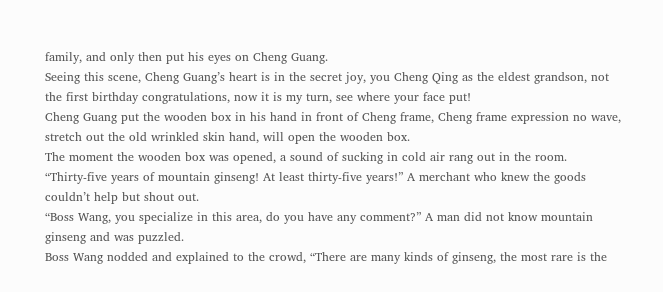family, and only then put his eyes on Cheng Guang.
Seeing this scene, Cheng Guang’s heart is in the secret joy, you Cheng Qing as the eldest grandson, not the first birthday congratulations, now it is my turn, see where your face put!
Cheng Guang put the wooden box in his hand in front of Cheng frame, Cheng frame expression no wave, stretch out the old wrinkled skin hand, will open the wooden box.
The moment the wooden box was opened, a sound of sucking in cold air rang out in the room.
“Thirty-five years of mountain ginseng! At least thirty-five years!” A merchant who knew the goods couldn’t help but shout out.
“Boss Wang, you specialize in this area, do you have any comment?” A man did not know mountain ginseng and was puzzled.
Boss Wang nodded and explained to the crowd, “There are many kinds of ginseng, the most rare is the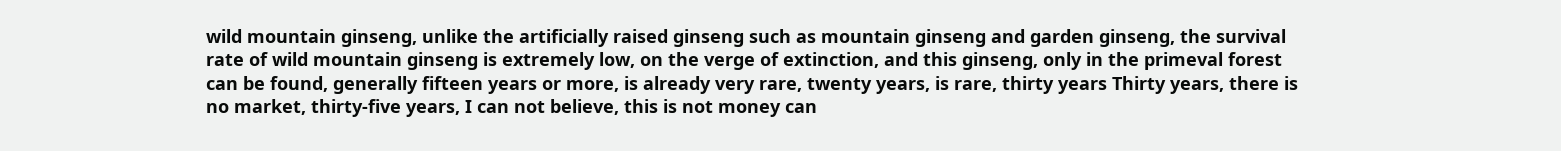wild mountain ginseng, unlike the artificially raised ginseng such as mountain ginseng and garden ginseng, the survival rate of wild mountain ginseng is extremely low, on the verge of extinction, and this ginseng, only in the primeval forest can be found, generally fifteen years or more, is already very rare, twenty years, is rare, thirty years Thirty years, there is no market, thirty-five years, I can not believe, this is not money can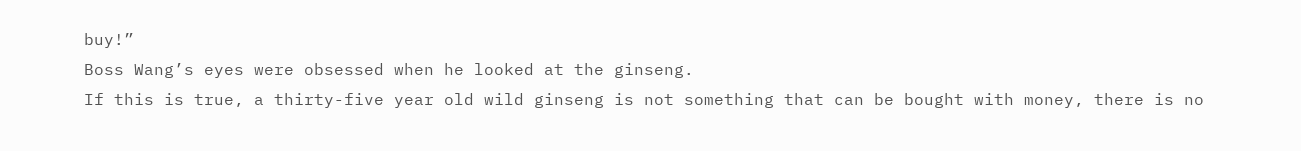buy!”
Boss Wang’s eyes were obsessed when he looked at the ginseng.
If this is true, a thirty-five year old wild ginseng is not something that can be bought with money, there is no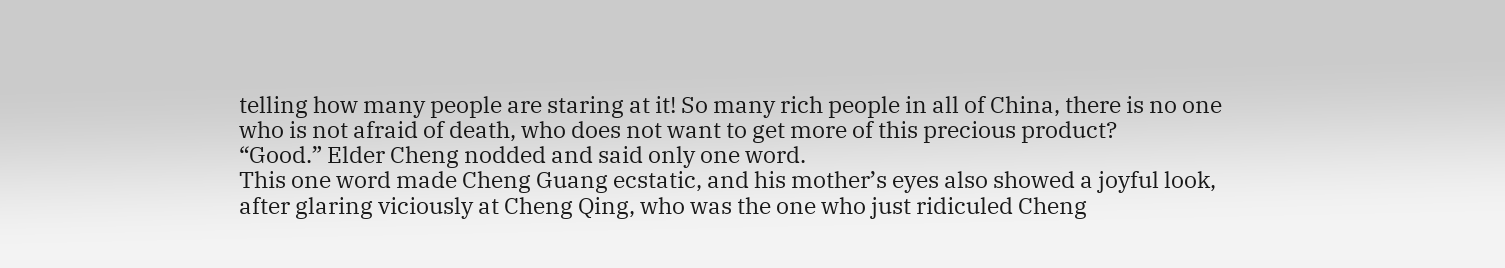telling how many people are staring at it! So many rich people in all of China, there is no one who is not afraid of death, who does not want to get more of this precious product?
“Good.” Elder Cheng nodded and said only one word.
This one word made Cheng Guang ecstatic, and his mother’s eyes also showed a joyful look, after glaring viciously at Cheng Qing, who was the one who just ridiculed Cheng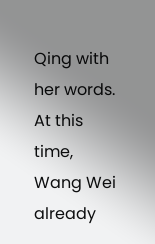Qing with her words.
At this time, Wang Wei already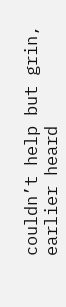couldn’t help but grin, earlier heard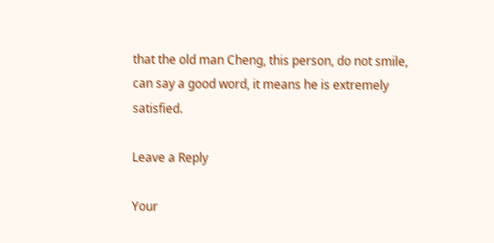that the old man Cheng, this person, do not smile, can say a good word, it means he is extremely satisfied.

Leave a Reply

Your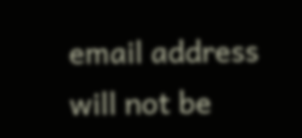email address will not be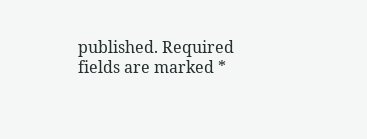published. Required fields are marked *